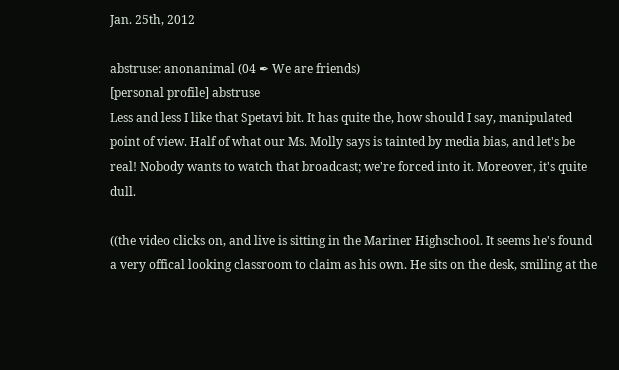Jan. 25th, 2012

abstruse: anonanimal (04 ✒ We are friends)
[personal profile] abstruse
Less and less I like that Spetavi bit. It has quite the, how should I say, manipulated point of view. Half of what our Ms. Molly says is tainted by media bias, and let's be real! Nobody wants to watch that broadcast; we're forced into it. Moreover, it's quite dull.

((the video clicks on, and live is sitting in the Mariner Highschool. It seems he's found a very offical looking classroom to claim as his own. He sits on the desk, smiling at the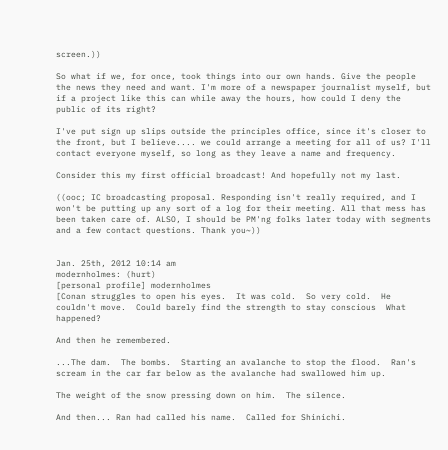screen.))

So what if we, for once, took things into our own hands. Give the people the news they need and want. I'm more of a newspaper journalist myself, but if a project like this can while away the hours, how could I deny the public of its right?

I've put sign up slips outside the principles office, since it's closer to the front, but I believe.... we could arrange a meeting for all of us? I'll contact everyone myself, so long as they leave a name and frequency.

Consider this my first official broadcast! And hopefully not my last.

((ooc; IC broadcasting proposal. Responding isn't really required, and I won't be putting up any sort of a log for their meeting. All that mess has been taken care of. ALSO, I should be PM'ng folks later today with segments and a few contact questions. Thank you~))


Jan. 25th, 2012 10:14 am
modernholmes: (hurt)
[personal profile] modernholmes
[Conan struggles to open his eyes.  It was cold.  So very cold.  He couldn't move.  Could barely find the strength to stay conscious  What happened?

And then he remembered.

...The dam.  The bombs.  Starting an avalanche to stop the flood.  Ran's scream in the car far below as the avalanche had swallowed him up.

The weight of the snow pressing down on him.  The silence.

And then... Ran had called his name.  Called for Shinichi.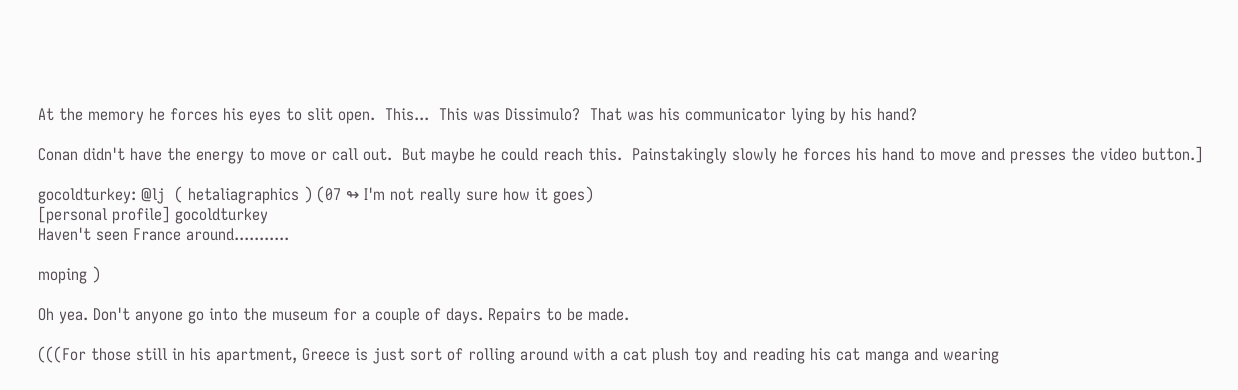At the memory he forces his eyes to slit open.  This...  This was Dissimulo?  That was his communicator lying by his hand?

Conan didn't have the energy to move or call out.  But maybe he could reach this.  Painstakingly slowly he forces his hand to move and presses the video button.]

gocoldturkey: @lj  ( hetaliagraphics ) (07 ↬ I'm not really sure how it goes)
[personal profile] gocoldturkey
Haven't seen France around...........

moping )

Oh yea. Don't anyone go into the museum for a couple of days. Repairs to be made.

(((For those still in his apartment, Greece is just sort of rolling around with a cat plush toy and reading his cat manga and wearing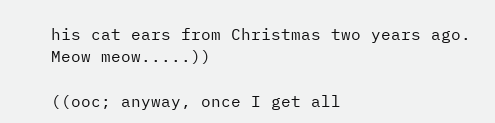his cat ears from Christmas two years ago. Meow meow.....))

((ooc; anyway, once I get all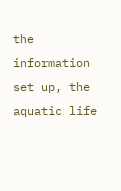the information set up, the aquatic life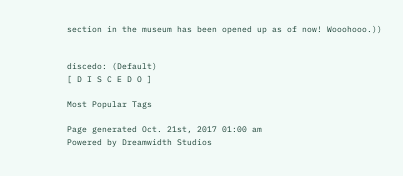section in the museum has been opened up as of now! Wooohooo.))


discedo: (Default)
[ D I S C E D O ]

Most Popular Tags

Page generated Oct. 21st, 2017 01:00 am
Powered by Dreamwidth Studios